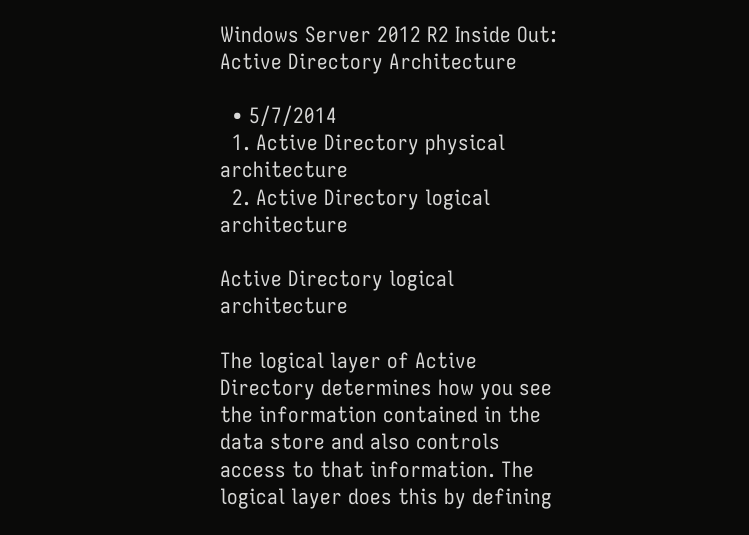Windows Server 2012 R2 Inside Out: Active Directory Architecture

  • 5/7/2014
  1. Active Directory physical architecture
  2. Active Directory logical architecture

Active Directory logical architecture

The logical layer of Active Directory determines how you see the information contained in the data store and also controls access to that information. The logical layer does this by defining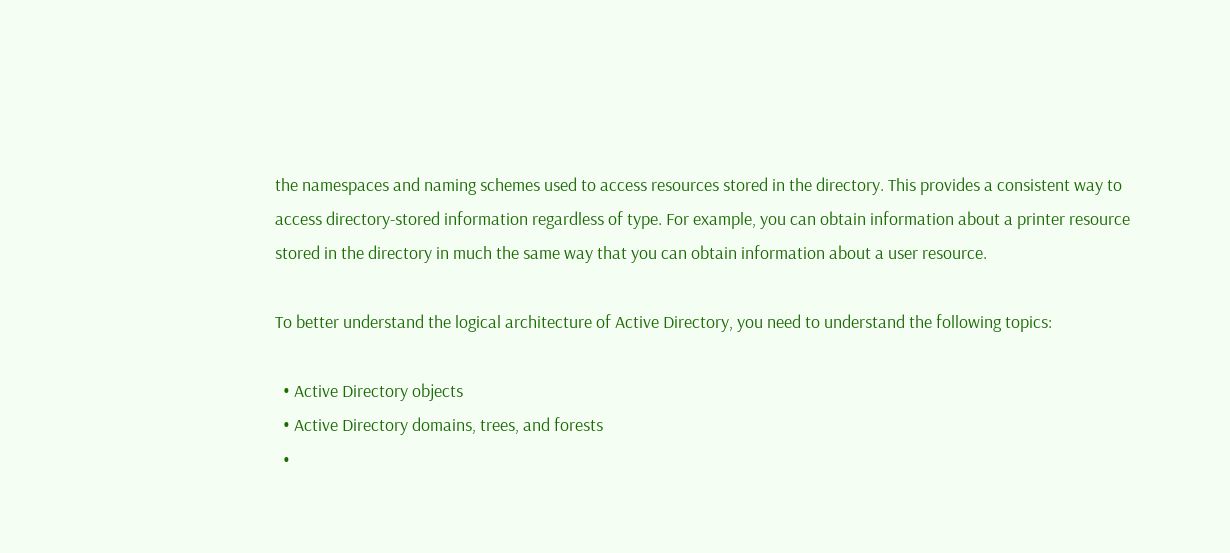the namespaces and naming schemes used to access resources stored in the directory. This provides a consistent way to access directory-stored information regardless of type. For example, you can obtain information about a printer resource stored in the directory in much the same way that you can obtain information about a user resource.

To better understand the logical architecture of Active Directory, you need to understand the following topics:

  • Active Directory objects
  • Active Directory domains, trees, and forests
  •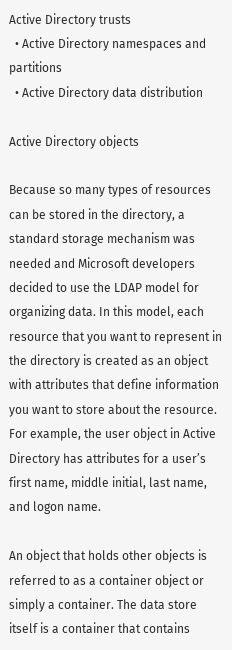Active Directory trusts
  • Active Directory namespaces and partitions
  • Active Directory data distribution

Active Directory objects

Because so many types of resources can be stored in the directory, a standard storage mechanism was needed and Microsoft developers decided to use the LDAP model for organizing data. In this model, each resource that you want to represent in the directory is created as an object with attributes that define information you want to store about the resource. For example, the user object in Active Directory has attributes for a user’s first name, middle initial, last name, and logon name.

An object that holds other objects is referred to as a container object or simply a container. The data store itself is a container that contains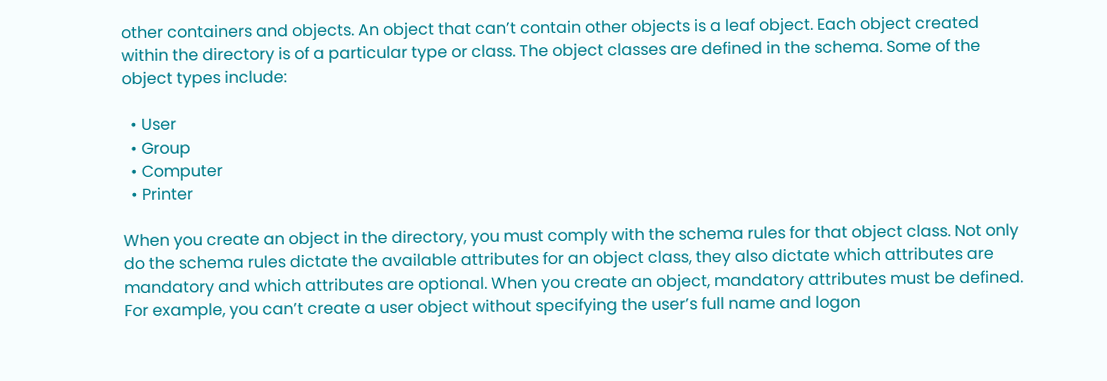other containers and objects. An object that can’t contain other objects is a leaf object. Each object created within the directory is of a particular type or class. The object classes are defined in the schema. Some of the object types include:

  • User
  • Group
  • Computer
  • Printer

When you create an object in the directory, you must comply with the schema rules for that object class. Not only do the schema rules dictate the available attributes for an object class, they also dictate which attributes are mandatory and which attributes are optional. When you create an object, mandatory attributes must be defined. For example, you can’t create a user object without specifying the user’s full name and logon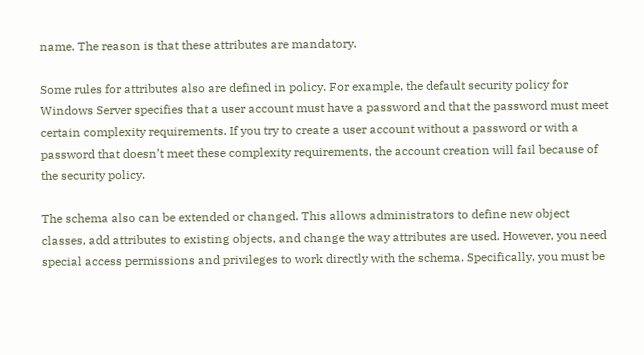name. The reason is that these attributes are mandatory.

Some rules for attributes also are defined in policy. For example, the default security policy for Windows Server specifies that a user account must have a password and that the password must meet certain complexity requirements. If you try to create a user account without a password or with a password that doesn’t meet these complexity requirements, the account creation will fail because of the security policy.

The schema also can be extended or changed. This allows administrators to define new object classes, add attributes to existing objects, and change the way attributes are used. However, you need special access permissions and privileges to work directly with the schema. Specifically, you must be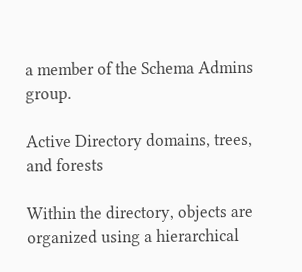a member of the Schema Admins group.

Active Directory domains, trees, and forests

Within the directory, objects are organized using a hierarchical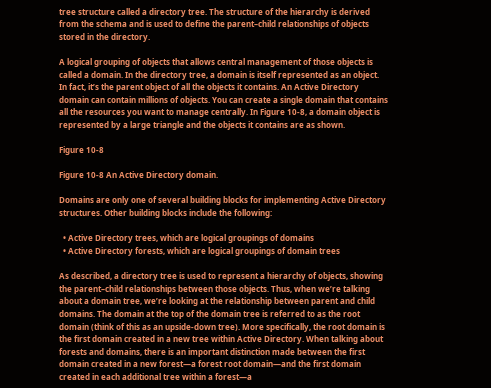tree structure called a directory tree. The structure of the hierarchy is derived from the schema and is used to define the parent–child relationships of objects stored in the directory.

A logical grouping of objects that allows central management of those objects is called a domain. In the directory tree, a domain is itself represented as an object. In fact, it’s the parent object of all the objects it contains. An Active Directory domain can contain millions of objects. You can create a single domain that contains all the resources you want to manage centrally. In Figure 10-8, a domain object is represented by a large triangle and the objects it contains are as shown.

Figure 10-8

Figure 10-8 An Active Directory domain.

Domains are only one of several building blocks for implementing Active Directory structures. Other building blocks include the following:

  • Active Directory trees, which are logical groupings of domains
  • Active Directory forests, which are logical groupings of domain trees

As described, a directory tree is used to represent a hierarchy of objects, showing the parent–child relationships between those objects. Thus, when we’re talking about a domain tree, we’re looking at the relationship between parent and child domains. The domain at the top of the domain tree is referred to as the root domain (think of this as an upside-down tree). More specifically, the root domain is the first domain created in a new tree within Active Directory. When talking about forests and domains, there is an important distinction made between the first domain created in a new forest—a forest root domain—and the first domain created in each additional tree within a forest—a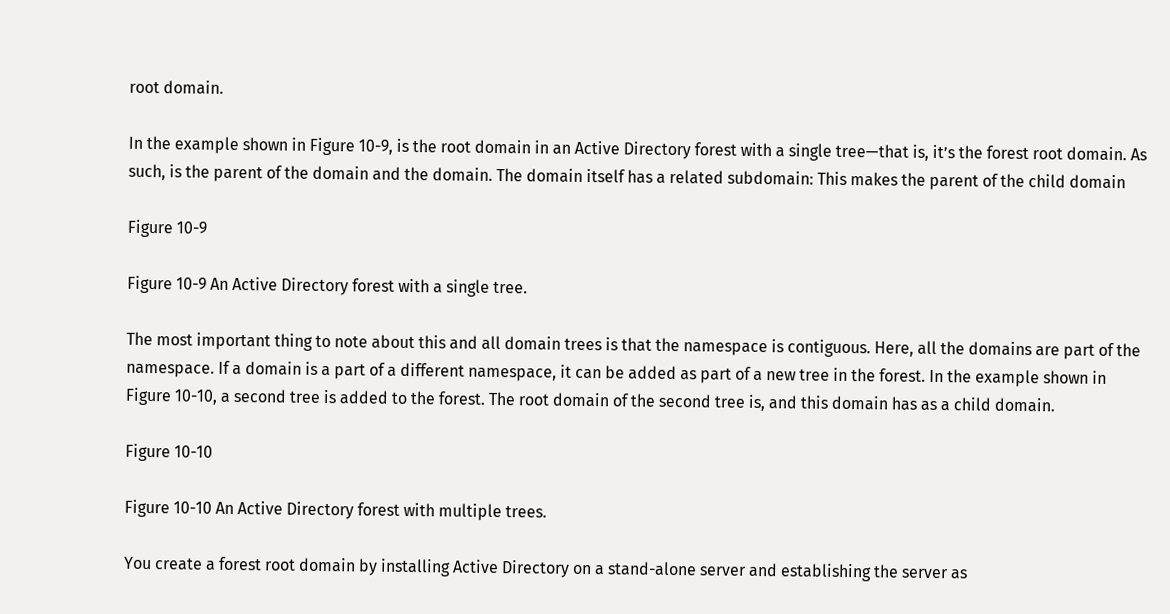root domain.

In the example shown in Figure 10-9, is the root domain in an Active Directory forest with a single tree—that is, it’s the forest root domain. As such, is the parent of the domain and the domain. The domain itself has a related subdomain: This makes the parent of the child domain

Figure 10-9

Figure 10-9 An Active Directory forest with a single tree.

The most important thing to note about this and all domain trees is that the namespace is contiguous. Here, all the domains are part of the namespace. If a domain is a part of a different namespace, it can be added as part of a new tree in the forest. In the example shown in Figure 10-10, a second tree is added to the forest. The root domain of the second tree is, and this domain has as a child domain.

Figure 10-10

Figure 10-10 An Active Directory forest with multiple trees.

You create a forest root domain by installing Active Directory on a stand-alone server and establishing the server as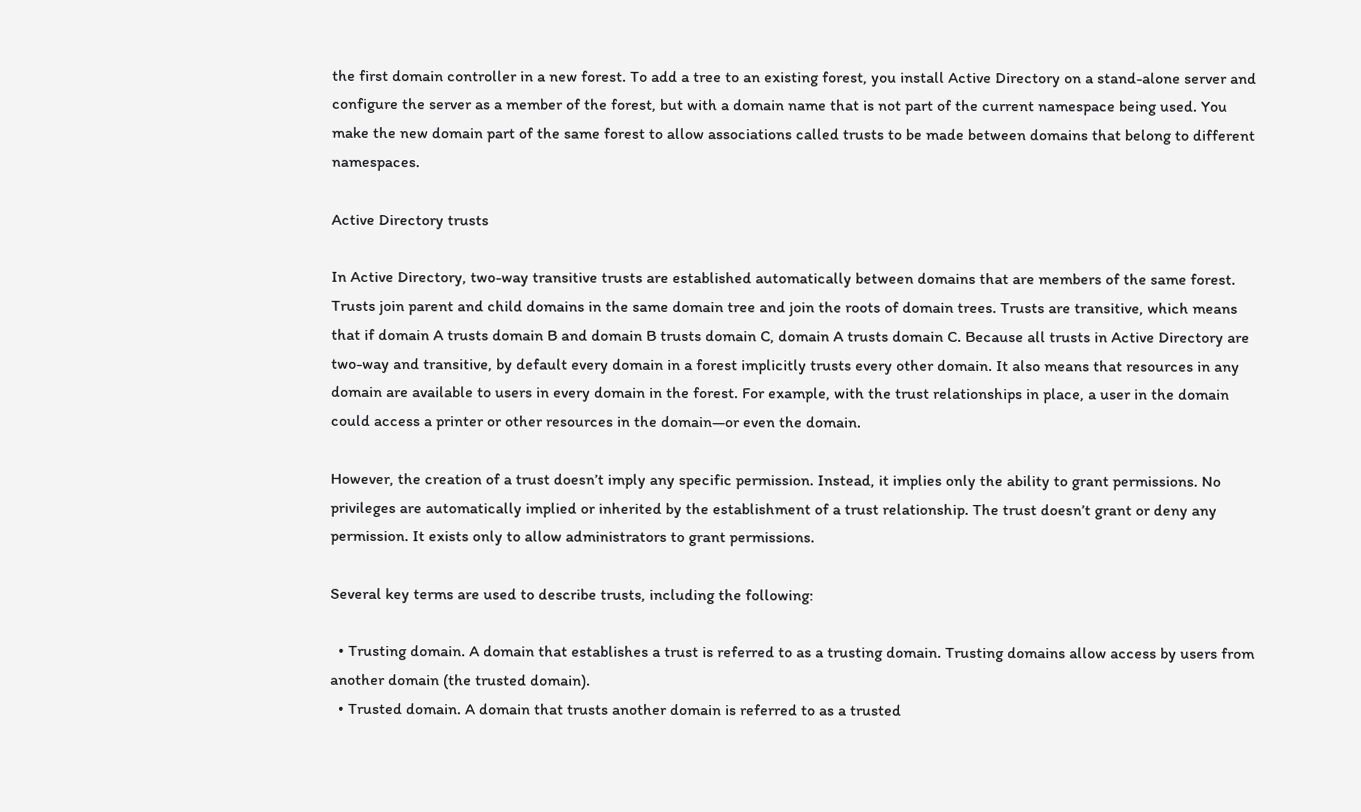the first domain controller in a new forest. To add a tree to an existing forest, you install Active Directory on a stand-alone server and configure the server as a member of the forest, but with a domain name that is not part of the current namespace being used. You make the new domain part of the same forest to allow associations called trusts to be made between domains that belong to different namespaces.

Active Directory trusts

In Active Directory, two-way transitive trusts are established automatically between domains that are members of the same forest. Trusts join parent and child domains in the same domain tree and join the roots of domain trees. Trusts are transitive, which means that if domain A trusts domain B and domain B trusts domain C, domain A trusts domain C. Because all trusts in Active Directory are two-way and transitive, by default every domain in a forest implicitly trusts every other domain. It also means that resources in any domain are available to users in every domain in the forest. For example, with the trust relationships in place, a user in the domain could access a printer or other resources in the domain—or even the domain.

However, the creation of a trust doesn’t imply any specific permission. Instead, it implies only the ability to grant permissions. No privileges are automatically implied or inherited by the establishment of a trust relationship. The trust doesn’t grant or deny any permission. It exists only to allow administrators to grant permissions.

Several key terms are used to describe trusts, including the following:

  • Trusting domain. A domain that establishes a trust is referred to as a trusting domain. Trusting domains allow access by users from another domain (the trusted domain).
  • Trusted domain. A domain that trusts another domain is referred to as a trusted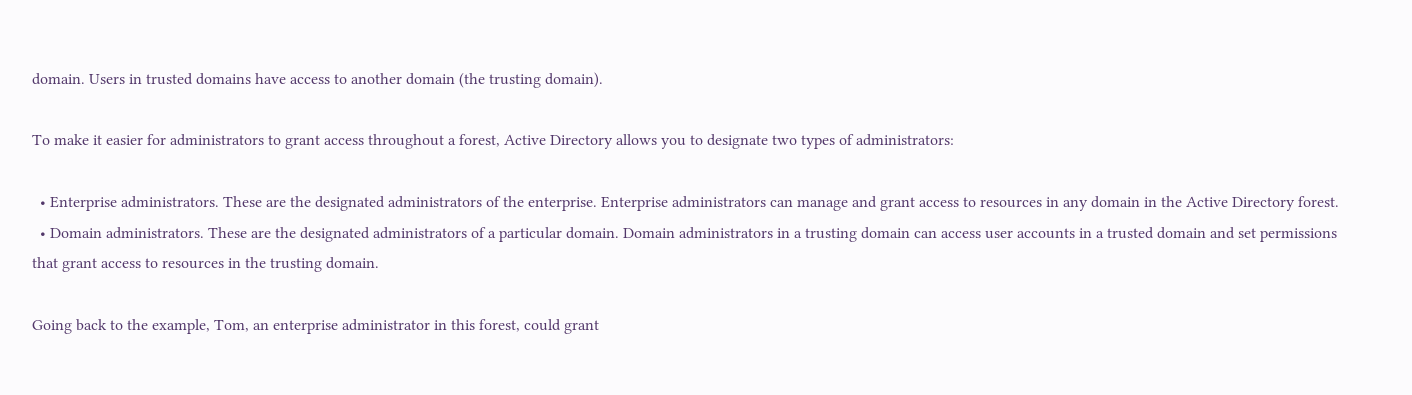domain. Users in trusted domains have access to another domain (the trusting domain).

To make it easier for administrators to grant access throughout a forest, Active Directory allows you to designate two types of administrators:

  • Enterprise administrators. These are the designated administrators of the enterprise. Enterprise administrators can manage and grant access to resources in any domain in the Active Directory forest.
  • Domain administrators. These are the designated administrators of a particular domain. Domain administrators in a trusting domain can access user accounts in a trusted domain and set permissions that grant access to resources in the trusting domain.

Going back to the example, Tom, an enterprise administrator in this forest, could grant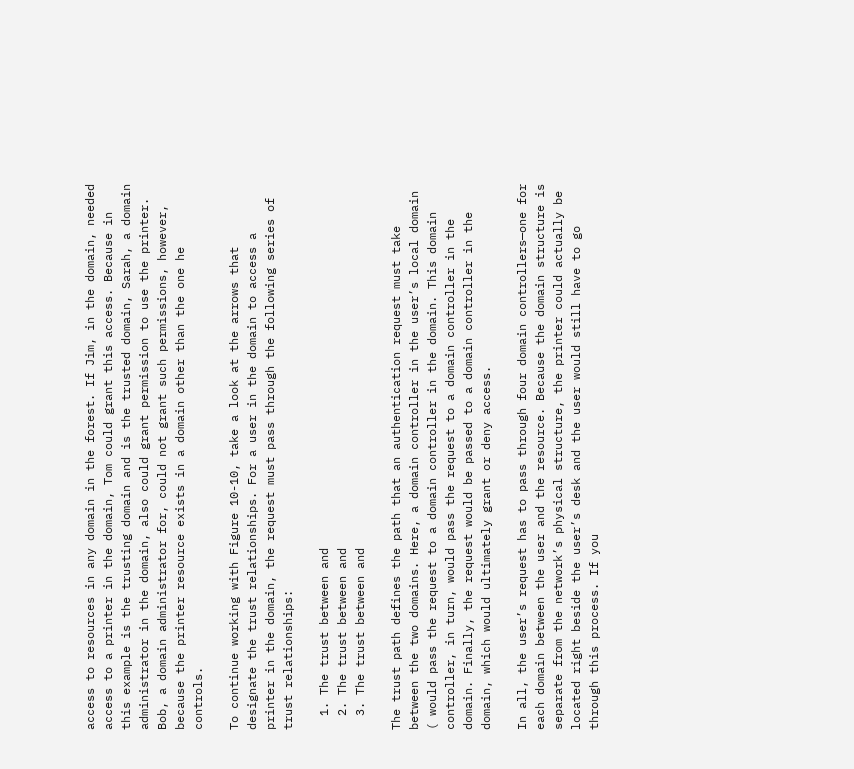access to resources in any domain in the forest. If Jim, in the domain, needed access to a printer in the domain, Tom could grant this access. Because in this example is the trusting domain and is the trusted domain, Sarah, a domain administrator in the domain, also could grant permission to use the printer. Bob, a domain administrator for, could not grant such permissions, however, because the printer resource exists in a domain other than the one he controls.

To continue working with Figure 10-10, take a look at the arrows that designate the trust relationships. For a user in the domain to access a printer in the domain, the request must pass through the following series of trust relationships:

  1. The trust between and
  2. The trust between and
  3. The trust between and

The trust path defines the path that an authentication request must take between the two domains. Here, a domain controller in the user’s local domain ( would pass the request to a domain controller in the domain. This domain controller, in turn, would pass the request to a domain controller in the domain. Finally, the request would be passed to a domain controller in the domain, which would ultimately grant or deny access.

In all, the user’s request has to pass through four domain controllers—one for each domain between the user and the resource. Because the domain structure is separate from the network’s physical structure, the printer could actually be located right beside the user’s desk and the user would still have to go through this process. If you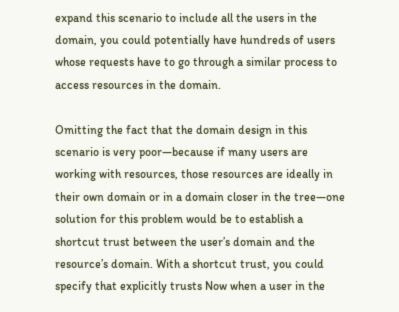expand this scenario to include all the users in the domain, you could potentially have hundreds of users whose requests have to go through a similar process to access resources in the domain.

Omitting the fact that the domain design in this scenario is very poor—because if many users are working with resources, those resources are ideally in their own domain or in a domain closer in the tree—one solution for this problem would be to establish a shortcut trust between the user’s domain and the resource’s domain. With a shortcut trust, you could specify that explicitly trusts Now when a user in the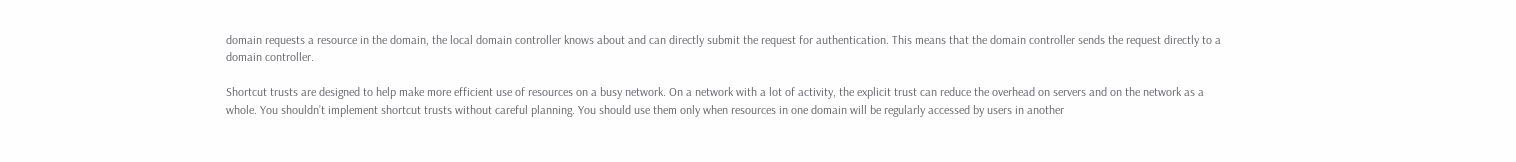domain requests a resource in the domain, the local domain controller knows about and can directly submit the request for authentication. This means that the domain controller sends the request directly to a domain controller.

Shortcut trusts are designed to help make more efficient use of resources on a busy network. On a network with a lot of activity, the explicit trust can reduce the overhead on servers and on the network as a whole. You shouldn’t implement shortcut trusts without careful planning. You should use them only when resources in one domain will be regularly accessed by users in another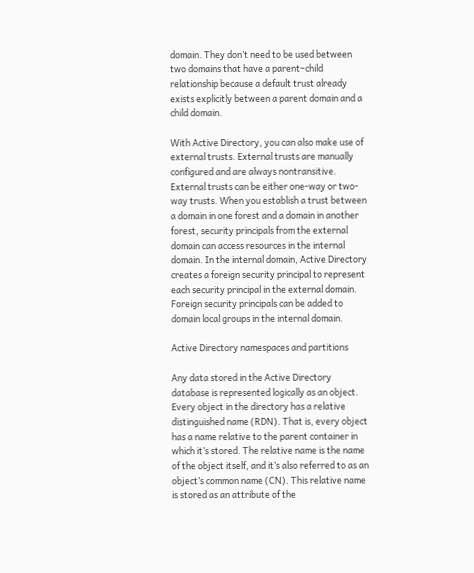domain. They don’t need to be used between two domains that have a parent–child relationship because a default trust already exists explicitly between a parent domain and a child domain.

With Active Directory, you can also make use of external trusts. External trusts are manually configured and are always nontransitive. External trusts can be either one-way or two-way trusts. When you establish a trust between a domain in one forest and a domain in another forest, security principals from the external domain can access resources in the internal domain. In the internal domain, Active Directory creates a foreign security principal to represent each security principal in the external domain. Foreign security principals can be added to domain local groups in the internal domain.

Active Directory namespaces and partitions

Any data stored in the Active Directory database is represented logically as an object. Every object in the directory has a relative distinguished name (RDN). That is, every object has a name relative to the parent container in which it’s stored. The relative name is the name of the object itself, and it’s also referred to as an object’s common name (CN). This relative name is stored as an attribute of the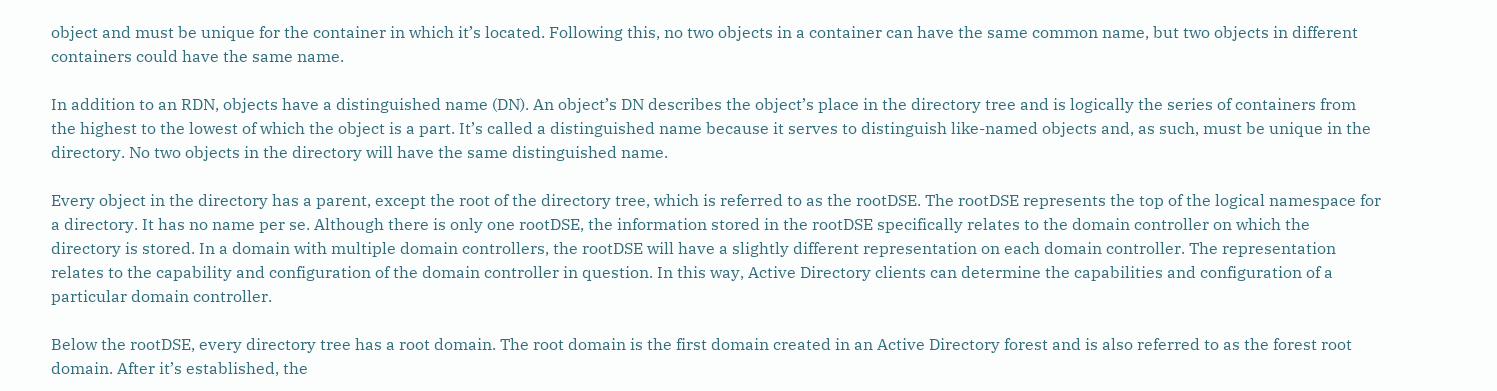object and must be unique for the container in which it’s located. Following this, no two objects in a container can have the same common name, but two objects in different containers could have the same name.

In addition to an RDN, objects have a distinguished name (DN). An object’s DN describes the object’s place in the directory tree and is logically the series of containers from the highest to the lowest of which the object is a part. It’s called a distinguished name because it serves to distinguish like-named objects and, as such, must be unique in the directory. No two objects in the directory will have the same distinguished name.

Every object in the directory has a parent, except the root of the directory tree, which is referred to as the rootDSE. The rootDSE represents the top of the logical namespace for a directory. It has no name per se. Although there is only one rootDSE, the information stored in the rootDSE specifically relates to the domain controller on which the directory is stored. In a domain with multiple domain controllers, the rootDSE will have a slightly different representation on each domain controller. The representation relates to the capability and configuration of the domain controller in question. In this way, Active Directory clients can determine the capabilities and configuration of a particular domain controller.

Below the rootDSE, every directory tree has a root domain. The root domain is the first domain created in an Active Directory forest and is also referred to as the forest root domain. After it’s established, the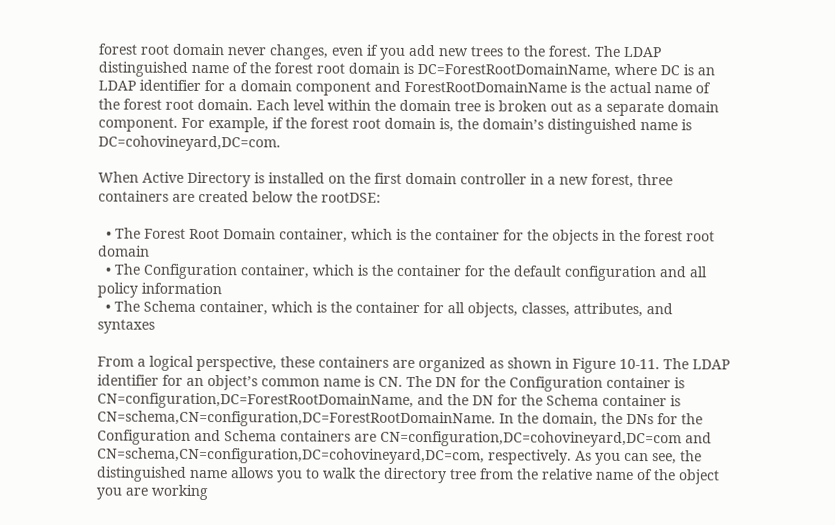forest root domain never changes, even if you add new trees to the forest. The LDAP distinguished name of the forest root domain is DC=ForestRootDomainName, where DC is an LDAP identifier for a domain component and ForestRootDomainName is the actual name of the forest root domain. Each level within the domain tree is broken out as a separate domain component. For example, if the forest root domain is, the domain’s distinguished name is DC=cohovineyard,DC=com.

When Active Directory is installed on the first domain controller in a new forest, three containers are created below the rootDSE:

  • The Forest Root Domain container, which is the container for the objects in the forest root domain
  • The Configuration container, which is the container for the default configuration and all policy information
  • The Schema container, which is the container for all objects, classes, attributes, and syntaxes

From a logical perspective, these containers are organized as shown in Figure 10-11. The LDAP identifier for an object’s common name is CN. The DN for the Configuration container is CN=configuration,DC=ForestRootDomainName, and the DN for the Schema container is CN=schema,CN=configuration,DC=ForestRootDomainName. In the domain, the DNs for the Configuration and Schema containers are CN=configuration,DC=cohovineyard,DC=com and CN=schema,CN=configuration,DC=cohovineyard,DC=com, respectively. As you can see, the distinguished name allows you to walk the directory tree from the relative name of the object you are working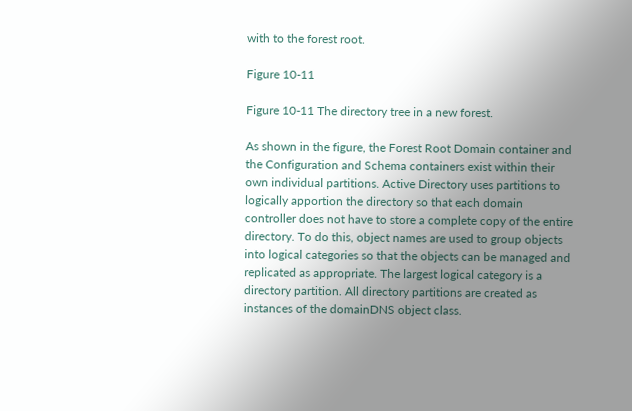with to the forest root.

Figure 10-11

Figure 10-11 The directory tree in a new forest.

As shown in the figure, the Forest Root Domain container and the Configuration and Schema containers exist within their own individual partitions. Active Directory uses partitions to logically apportion the directory so that each domain controller does not have to store a complete copy of the entire directory. To do this, object names are used to group objects into logical categories so that the objects can be managed and replicated as appropriate. The largest logical category is a directory partition. All directory partitions are created as instances of the domainDNS object class.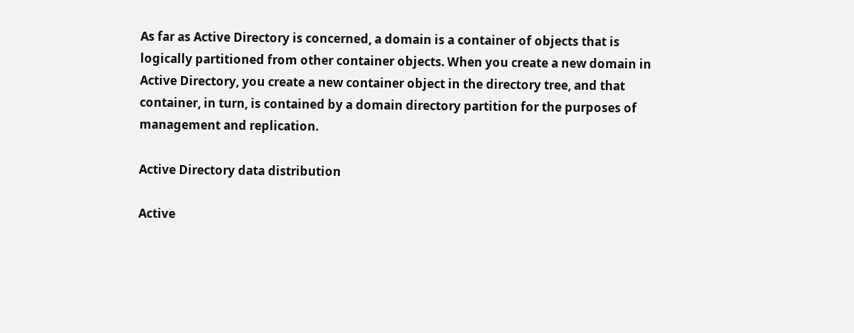As far as Active Directory is concerned, a domain is a container of objects that is logically partitioned from other container objects. When you create a new domain in Active Directory, you create a new container object in the directory tree, and that container, in turn, is contained by a domain directory partition for the purposes of management and replication.

Active Directory data distribution

Active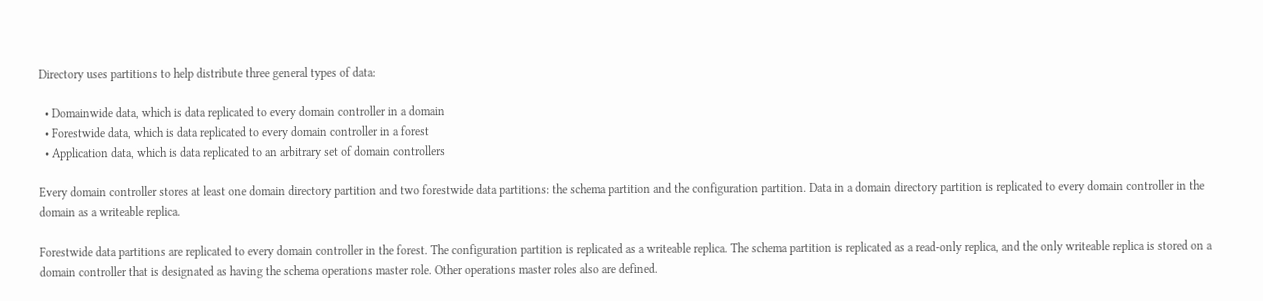Directory uses partitions to help distribute three general types of data:

  • Domainwide data, which is data replicated to every domain controller in a domain
  • Forestwide data, which is data replicated to every domain controller in a forest
  • Application data, which is data replicated to an arbitrary set of domain controllers

Every domain controller stores at least one domain directory partition and two forestwide data partitions: the schema partition and the configuration partition. Data in a domain directory partition is replicated to every domain controller in the domain as a writeable replica.

Forestwide data partitions are replicated to every domain controller in the forest. The configuration partition is replicated as a writeable replica. The schema partition is replicated as a read-only replica, and the only writeable replica is stored on a domain controller that is designated as having the schema operations master role. Other operations master roles also are defined.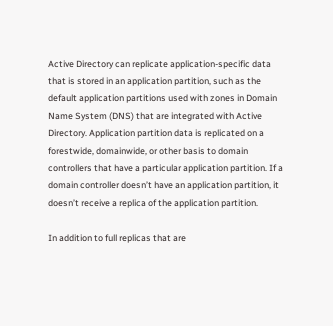Active Directory can replicate application-specific data that is stored in an application partition, such as the default application partitions used with zones in Domain Name System (DNS) that are integrated with Active Directory. Application partition data is replicated on a forestwide, domainwide, or other basis to domain controllers that have a particular application partition. If a domain controller doesn’t have an application partition, it doesn’t receive a replica of the application partition.

In addition to full replicas that are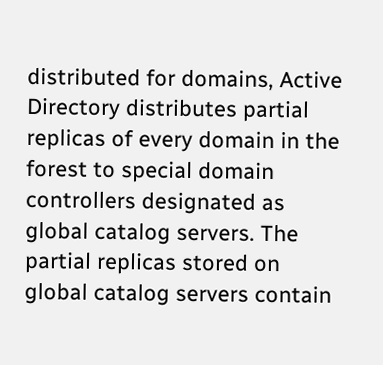distributed for domains, Active Directory distributes partial replicas of every domain in the forest to special domain controllers designated as global catalog servers. The partial replicas stored on global catalog servers contain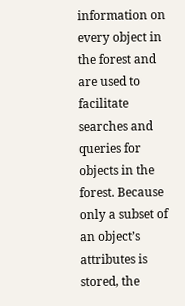information on every object in the forest and are used to facilitate searches and queries for objects in the forest. Because only a subset of an object’s attributes is stored, the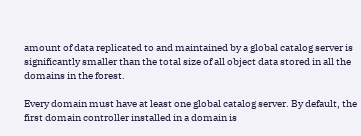amount of data replicated to and maintained by a global catalog server is significantly smaller than the total size of all object data stored in all the domains in the forest.

Every domain must have at least one global catalog server. By default, the first domain controller installed in a domain is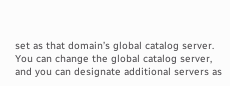set as that domain’s global catalog server. You can change the global catalog server, and you can designate additional servers as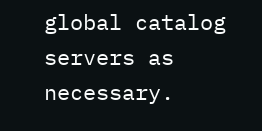global catalog servers as necessary.